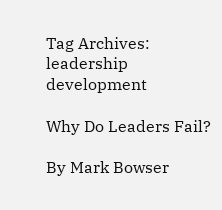Tag Archives: leadership development

Why Do Leaders Fail?

By Mark Bowser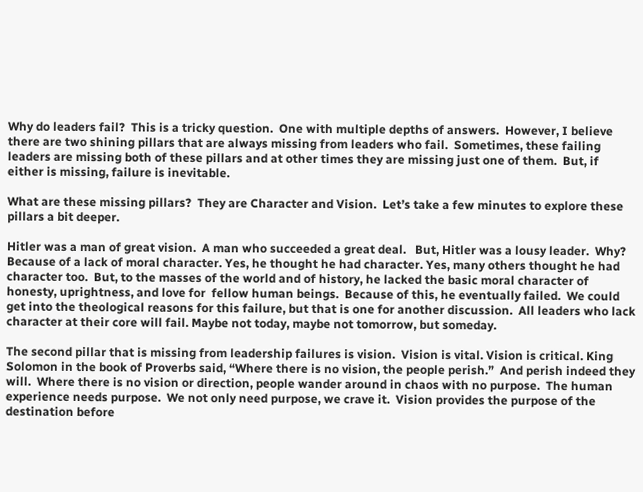Why do leaders fail?  This is a tricky question.  One with multiple depths of answers.  However, I believe there are two shining pillars that are always missing from leaders who fail.  Sometimes, these failing leaders are missing both of these pillars and at other times they are missing just one of them.  But, if either is missing, failure is inevitable.

What are these missing pillars?  They are Character and Vision.  Let’s take a few minutes to explore these pillars a bit deeper.

Hitler was a man of great vision.  A man who succeeded a great deal.   But, Hitler was a lousy leader.  Why?  Because of a lack of moral character. Yes, he thought he had character. Yes, many others thought he had character too.  But, to the masses of the world and of history, he lacked the basic moral character of honesty, uprightness, and love for  fellow human beings.  Because of this, he eventually failed.  We could get into the theological reasons for this failure, but that is one for another discussion.  All leaders who lack character at their core will fail. Maybe not today, maybe not tomorrow, but someday.

The second pillar that is missing from leadership failures is vision.  Vision is vital. Vision is critical. King Solomon in the book of Proverbs said, “Where there is no vision, the people perish.”  And perish indeed they will.  Where there is no vision or direction, people wander around in chaos with no purpose.  The human experience needs purpose.  We not only need purpose, we crave it.  Vision provides the purpose of the destination before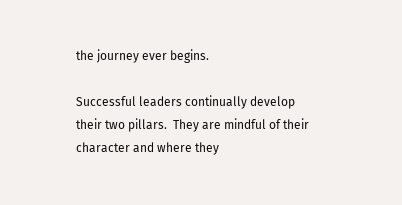the journey ever begins.

Successful leaders continually develop their two pillars.  They are mindful of their character and where they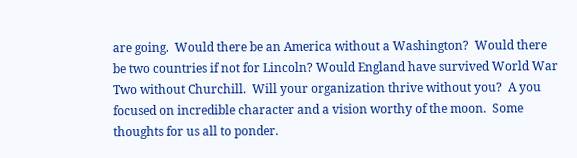are going.  Would there be an America without a Washington?  Would there be two countries if not for Lincoln? Would England have survived World War Two without Churchill.  Will your organization thrive without you?  A you focused on incredible character and a vision worthy of the moon.  Some thoughts for us all to ponder.